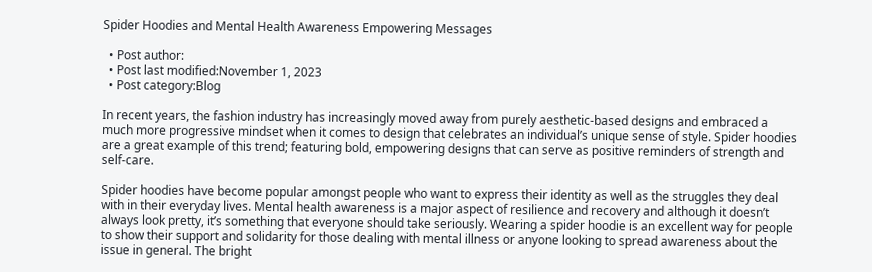Spider Hoodies and Mental Health Awareness Empowering Messages

  • Post author:
  • Post last modified:November 1, 2023
  • Post category:Blog

In recent years, the fashion industry has increasingly moved away from purely aesthetic-based designs and embraced a much more progressive mindset when it comes to design that celebrates an individual’s unique sense of style. Spider hoodies are a great example of this trend; featuring bold, empowering designs that can serve as positive reminders of strength and self-care.

Spider hoodies have become popular amongst people who want to express their identity as well as the struggles they deal with in their everyday lives. Mental health awareness is a major aspect of resilience and recovery and although it doesn’t always look pretty, it’s something that everyone should take seriously. Wearing a spider hoodie is an excellent way for people to show their support and solidarity for those dealing with mental illness or anyone looking to spread awareness about the issue in general. The bright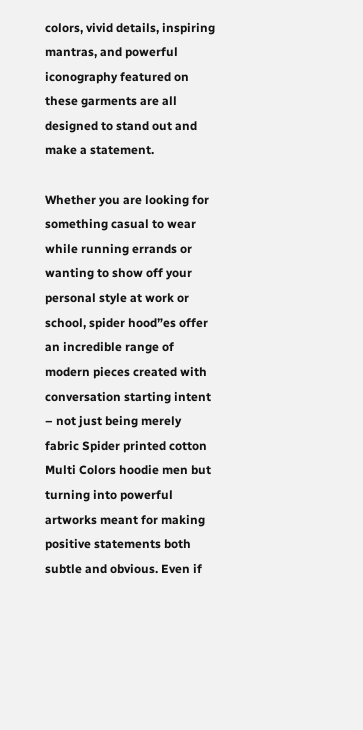colors, vivid details, inspiring mantras, and powerful iconography featured on these garments are all designed to stand out and make a statement.

Whether you are looking for something casual to wear while running errands or wanting to show off your personal style at work or school, spider hood”es offer an incredible range of modern pieces created with conversation starting intent – not just being merely fabric Spider printed cotton Multi Colors hoodie men but turning into powerful artworks meant for making positive statements both subtle and obvious. Even if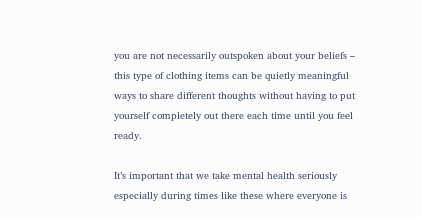you are not necessarily outspoken about your beliefs – this type of clothing items can be quietly meaningful ways to share different thoughts without having to put yourself completely out there each time until you feel ready.

It’s important that we take mental health seriously especially during times like these where everyone is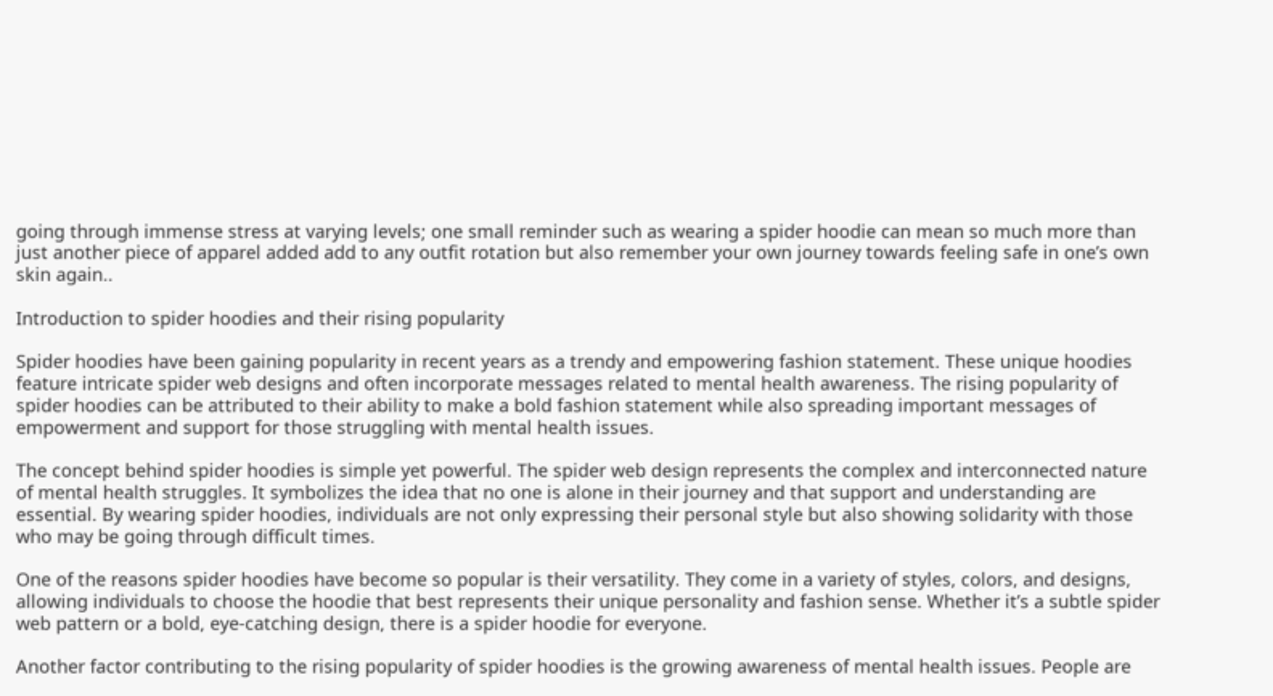going through immense stress at varying levels; one small reminder such as wearing a spider hoodie can mean so much more than just another piece of apparel added add to any outfit rotation but also remember your own journey towards feeling safe in one’s own skin again..

Introduction to spider hoodies and their rising popularity

Spider hoodies have been gaining popularity in recent years as a trendy and empowering fashion statement. These unique hoodies feature intricate spider web designs and often incorporate messages related to mental health awareness. The rising popularity of spider hoodies can be attributed to their ability to make a bold fashion statement while also spreading important messages of empowerment and support for those struggling with mental health issues.

The concept behind spider hoodies is simple yet powerful. The spider web design represents the complex and interconnected nature of mental health struggles. It symbolizes the idea that no one is alone in their journey and that support and understanding are essential. By wearing spider hoodies, individuals are not only expressing their personal style but also showing solidarity with those who may be going through difficult times.

One of the reasons spider hoodies have become so popular is their versatility. They come in a variety of styles, colors, and designs, allowing individuals to choose the hoodie that best represents their unique personality and fashion sense. Whether it’s a subtle spider web pattern or a bold, eye-catching design, there is a spider hoodie for everyone.

Another factor contributing to the rising popularity of spider hoodies is the growing awareness of mental health issues. People are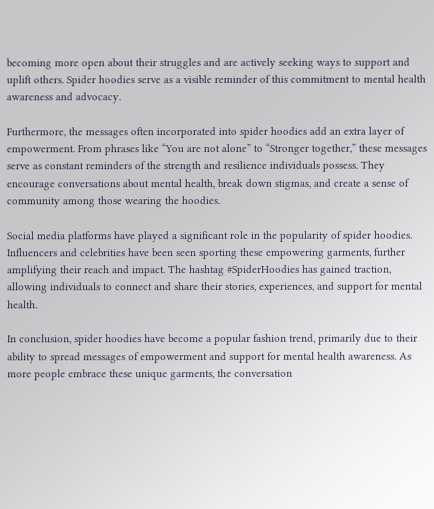becoming more open about their struggles and are actively seeking ways to support and uplift others. Spider hoodies serve as a visible reminder of this commitment to mental health awareness and advocacy.

Furthermore, the messages often incorporated into spider hoodies add an extra layer of empowerment. From phrases like “You are not alone” to “Stronger together,” these messages serve as constant reminders of the strength and resilience individuals possess. They encourage conversations about mental health, break down stigmas, and create a sense of community among those wearing the hoodies.

Social media platforms have played a significant role in the popularity of spider hoodies. Influencers and celebrities have been seen sporting these empowering garments, further amplifying their reach and impact. The hashtag #SpiderHoodies has gained traction, allowing individuals to connect and share their stories, experiences, and support for mental health.

In conclusion, spider hoodies have become a popular fashion trend, primarily due to their ability to spread messages of empowerment and support for mental health awareness. As more people embrace these unique garments, the conversation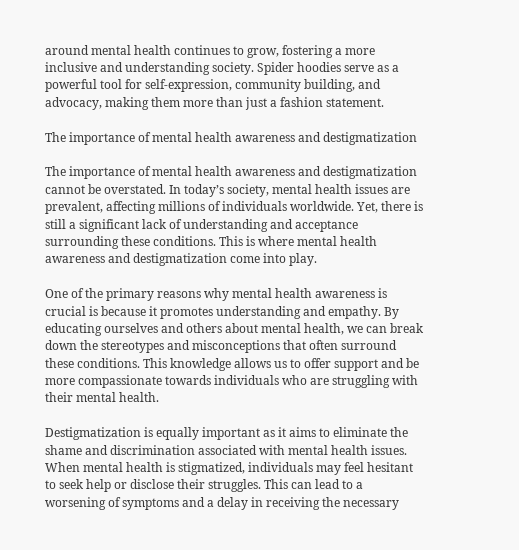around mental health continues to grow, fostering a more inclusive and understanding society. Spider hoodies serve as a powerful tool for self-expression, community building, and advocacy, making them more than just a fashion statement.

The importance of mental health awareness and destigmatization

The importance of mental health awareness and destigmatization cannot be overstated. In today’s society, mental health issues are prevalent, affecting millions of individuals worldwide. Yet, there is still a significant lack of understanding and acceptance surrounding these conditions. This is where mental health awareness and destigmatization come into play.

One of the primary reasons why mental health awareness is crucial is because it promotes understanding and empathy. By educating ourselves and others about mental health, we can break down the stereotypes and misconceptions that often surround these conditions. This knowledge allows us to offer support and be more compassionate towards individuals who are struggling with their mental health.

Destigmatization is equally important as it aims to eliminate the shame and discrimination associated with mental health issues. When mental health is stigmatized, individuals may feel hesitant to seek help or disclose their struggles. This can lead to a worsening of symptoms and a delay in receiving the necessary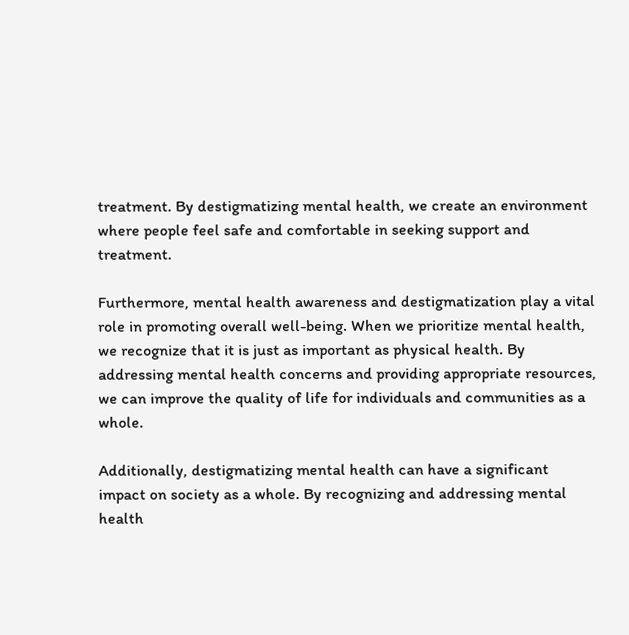treatment. By destigmatizing mental health, we create an environment where people feel safe and comfortable in seeking support and treatment.

Furthermore, mental health awareness and destigmatization play a vital role in promoting overall well-being. When we prioritize mental health, we recognize that it is just as important as physical health. By addressing mental health concerns and providing appropriate resources, we can improve the quality of life for individuals and communities as a whole.

Additionally, destigmatizing mental health can have a significant impact on society as a whole. By recognizing and addressing mental health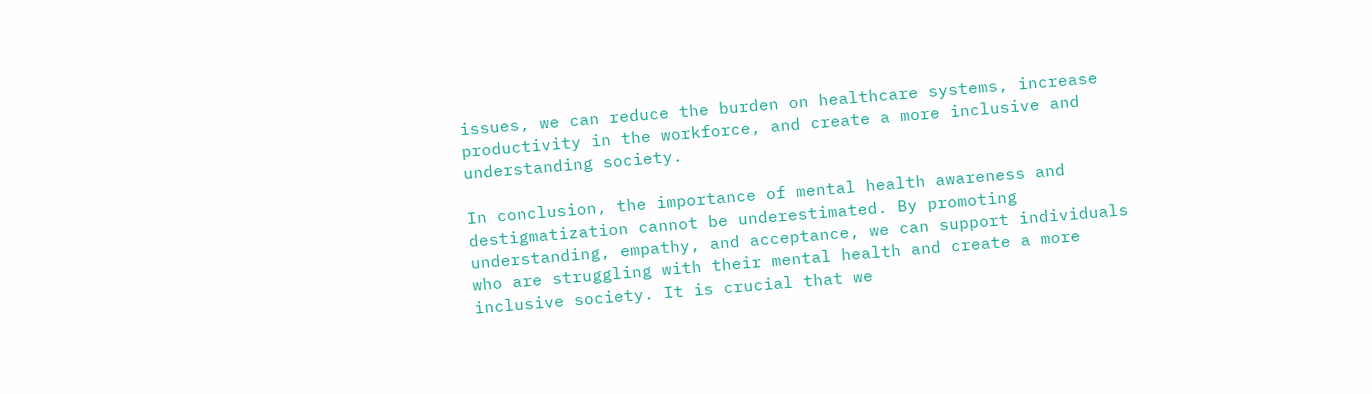issues, we can reduce the burden on healthcare systems, increase productivity in the workforce, and create a more inclusive and understanding society.

In conclusion, the importance of mental health awareness and destigmatization cannot be underestimated. By promoting understanding, empathy, and acceptance, we can support individuals who are struggling with their mental health and create a more inclusive society. It is crucial that we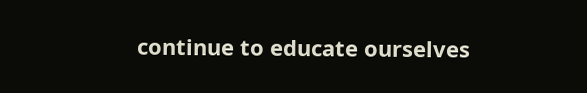continue to educate ourselves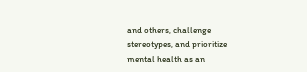and others, challenge stereotypes, and prioritize mental health as an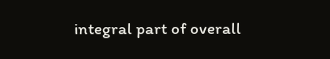integral part of overall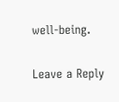well-being.

Leave a Reply